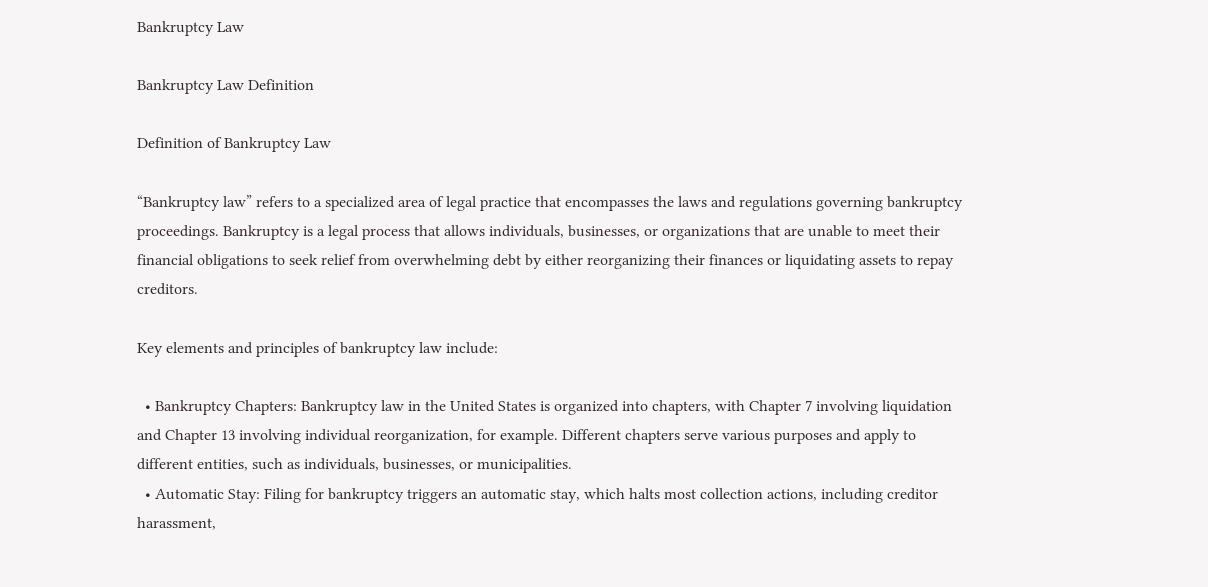Bankruptcy Law

Bankruptcy Law Definition

Definition of Bankruptcy Law

“Bankruptcy law” refers to a specialized area of legal practice that encompasses the laws and regulations governing bankruptcy proceedings. Bankruptcy is a legal process that allows individuals, businesses, or organizations that are unable to meet their financial obligations to seek relief from overwhelming debt by either reorganizing their finances or liquidating assets to repay creditors.

Key elements and principles of bankruptcy law include:

  • Bankruptcy Chapters: Bankruptcy law in the United States is organized into chapters, with Chapter 7 involving liquidation and Chapter 13 involving individual reorganization, for example. Different chapters serve various purposes and apply to different entities, such as individuals, businesses, or municipalities.
  • Automatic Stay: Filing for bankruptcy triggers an automatic stay, which halts most collection actions, including creditor harassment,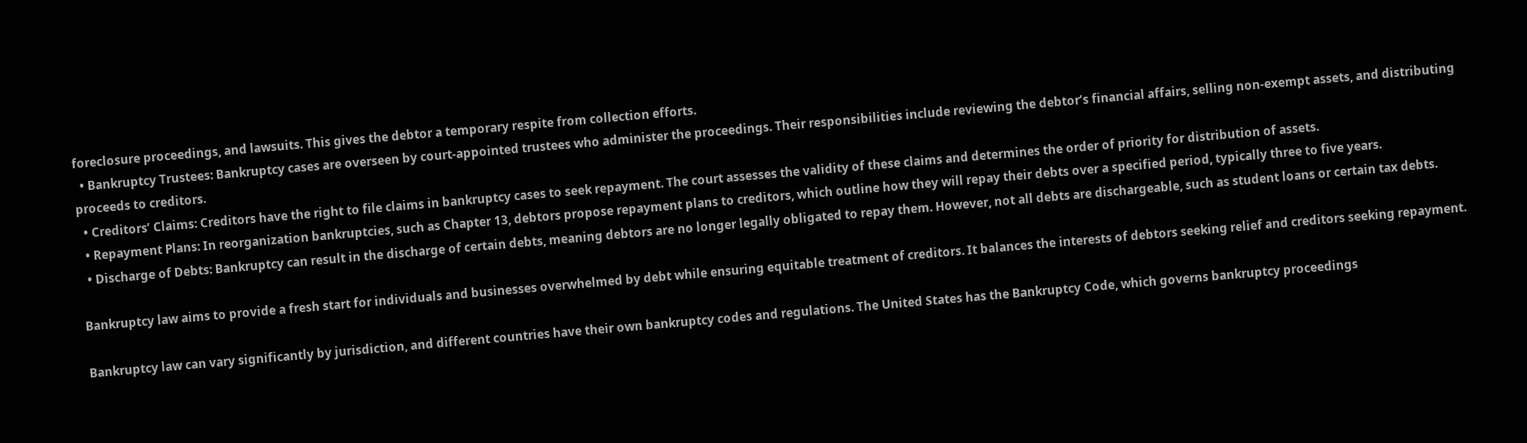foreclosure proceedings, and lawsuits. This gives the debtor a temporary respite from collection efforts.
  • Bankruptcy Trustees: Bankruptcy cases are overseen by court-appointed trustees who administer the proceedings. Their responsibilities include reviewing the debtor’s financial affairs, selling non-exempt assets, and distributing proceeds to creditors.
  • Creditors’ Claims: Creditors have the right to file claims in bankruptcy cases to seek repayment. The court assesses the validity of these claims and determines the order of priority for distribution of assets.
  • Repayment Plans: In reorganization bankruptcies, such as Chapter 13, debtors propose repayment plans to creditors, which outline how they will repay their debts over a specified period, typically three to five years.
  • Discharge of Debts: Bankruptcy can result in the discharge of certain debts, meaning debtors are no longer legally obligated to repay them. However, not all debts are dischargeable, such as student loans or certain tax debts.

Bankruptcy law aims to provide a fresh start for individuals and businesses overwhelmed by debt while ensuring equitable treatment of creditors. It balances the interests of debtors seeking relief and creditors seeking repayment.

Bankruptcy law can vary significantly by jurisdiction, and different countries have their own bankruptcy codes and regulations. The United States has the Bankruptcy Code, which governs bankruptcy proceedings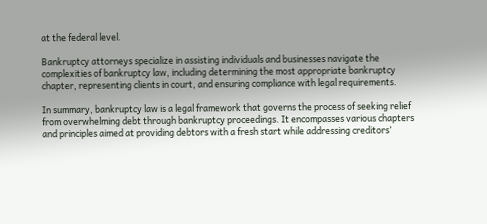at the federal level.

Bankruptcy attorneys specialize in assisting individuals and businesses navigate the complexities of bankruptcy law, including determining the most appropriate bankruptcy chapter, representing clients in court, and ensuring compliance with legal requirements.

In summary, bankruptcy law is a legal framework that governs the process of seeking relief from overwhelming debt through bankruptcy proceedings. It encompasses various chapters and principles aimed at providing debtors with a fresh start while addressing creditors’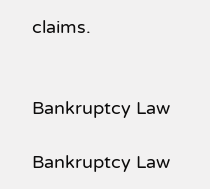claims.


Bankruptcy Law

Bankruptcy Law